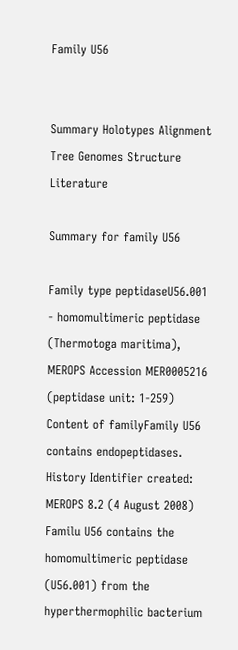Family U56


Summary Holotypes Alignment Tree Genomes Structure Literature

Summary for family U56

Family type peptidaseU56.001 - homomultimeric peptidase (Thermotoga maritima), MEROPS Accession MER0005216 (peptidase unit: 1-259)
Content of familyFamily U56 contains endopeptidases.
History Identifier created: MEROPS 8.2 (4 August 2008)
Familu U56 contains the homomultimeric peptidase (U56.001) from the hyperthermophilic bacterium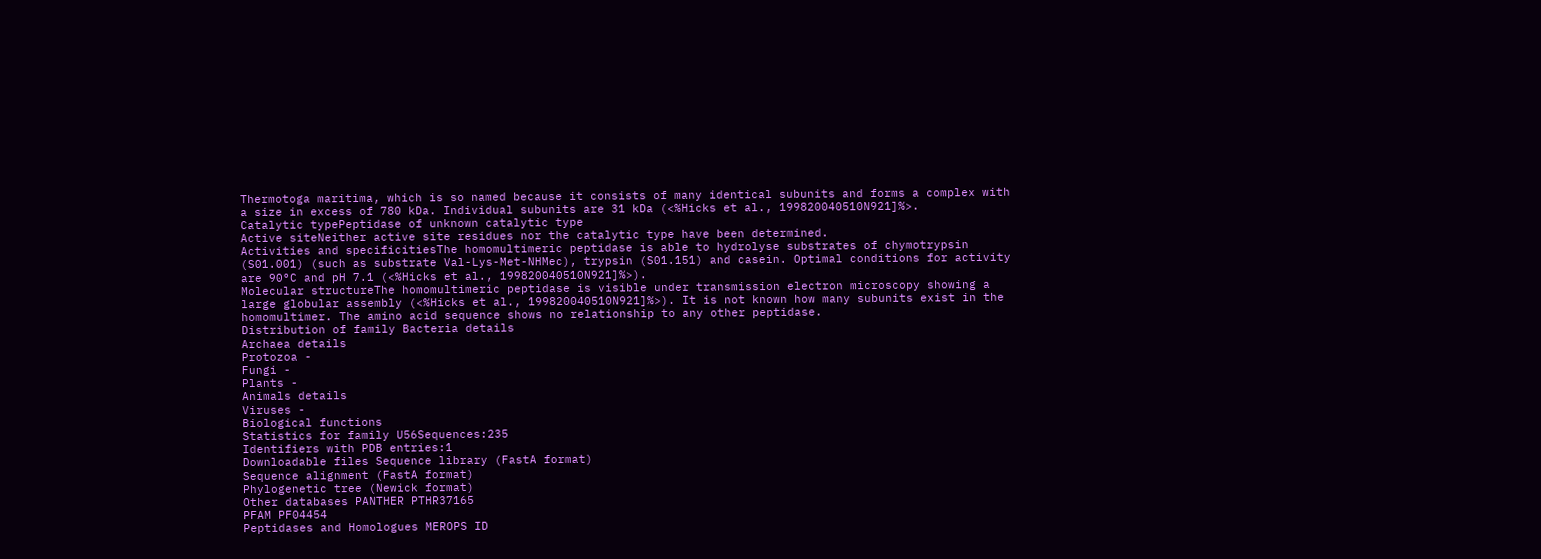Thermotoga maritima, which is so named because it consists of many identical subunits and forms a complex with a size in excess of 780 kDa. Individual subunits are 31 kDa (<%Hicks et al., 199820040510N921]%>.
Catalytic typePeptidase of unknown catalytic type
Active siteNeither active site residues nor the catalytic type have been determined.
Activities and specificitiesThe homomultimeric peptidase is able to hydrolyse substrates of chymotrypsin (S01.001) (such as substrate Val-Lys-Met-NHMec), trypsin (S01.151) and casein. Optimal conditions for activity are 90°C and pH 7.1 (<%Hicks et al., 199820040510N921]%>).
Molecular structureThe homomultimeric peptidase is visible under transmission electron microscopy showing a large globular assembly (<%Hicks et al., 199820040510N921]%>). It is not known how many subunits exist in the homomultimer. The amino acid sequence shows no relationship to any other peptidase.
Distribution of family Bacteria details
Archaea details
Protozoa -
Fungi -
Plants -
Animals details
Viruses -
Biological functions
Statistics for family U56Sequences:235
Identifiers with PDB entries:1
Downloadable files Sequence library (FastA format)
Sequence alignment (FastA format)
Phylogenetic tree (Newick format)
Other databases PANTHER PTHR37165
PFAM PF04454
Peptidases and Homologues MEROPS ID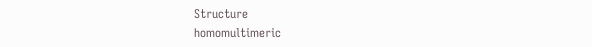Structure
homomultimeric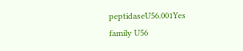peptidaseU56.001Yes
family U56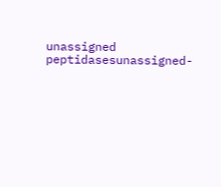unassigned peptidasesunassigned-